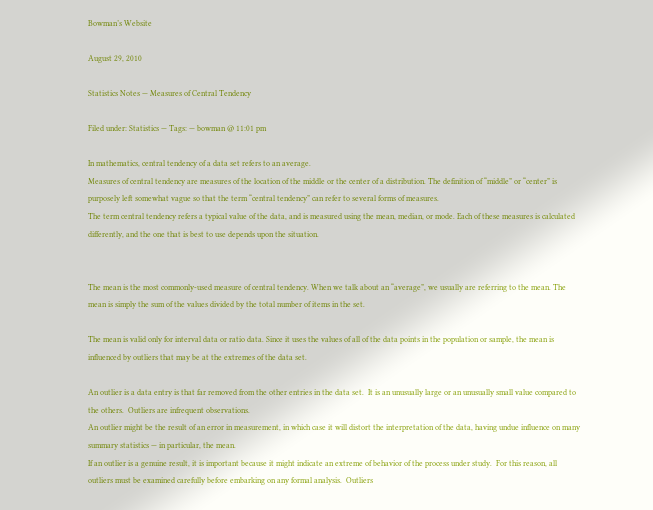Bowman’s Website

August 29, 2010

Statistics Notes — Measures of Central Tendency

Filed under: Statistics — Tags: — bowman @ 11:01 pm

In mathematics, central tendency of a data set refers to an average.
Measures of central tendency are measures of the location of the middle or the center of a distribution. The definition of “middle” or “center” is purposely left somewhat vague so that the term “central tendency” can refer to several forms of measures.
The term central tendency refers a typical value of the data, and is measured using the mean, median, or mode. Each of these measures is calculated differently, and the one that is best to use depends upon the situation.


The mean is the most commonly-used measure of central tendency. When we talk about an “average”, we usually are referring to the mean. The mean is simply the sum of the values divided by the total number of items in the set.

The mean is valid only for interval data or ratio data. Since it uses the values of all of the data points in the population or sample, the mean is influenced by outliers that may be at the extremes of the data set.

An outlier is a data entry is that far removed from the other entries in the data set.  It is an unusually large or an unusually small value compared to the others.  Outliers are infrequent observations.
An outlier might be the result of an error in measurement, in which case it will distort the interpretation of the data, having undue influence on many summary statistics — in particular, the mean.
If an outlier is a genuine result, it is important because it might indicate an extreme of behavior of the process under study.  For this reason, all outliers must be examined carefully before embarking on any formal analysis.  Outliers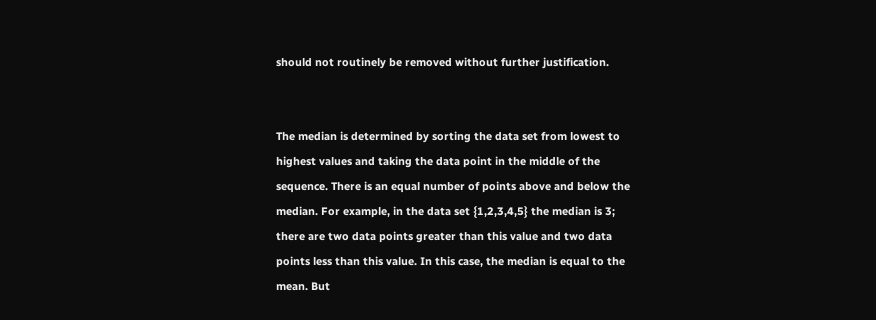should not routinely be removed without further justification.


The median is determined by sorting the data set from lowest to highest values and taking the data point in the middle of the sequence. There is an equal number of points above and below the median. For example, in the data set {1,2,3,4,5} the median is 3; there are two data points greater than this value and two data points less than this value. In this case, the median is equal to the mean. But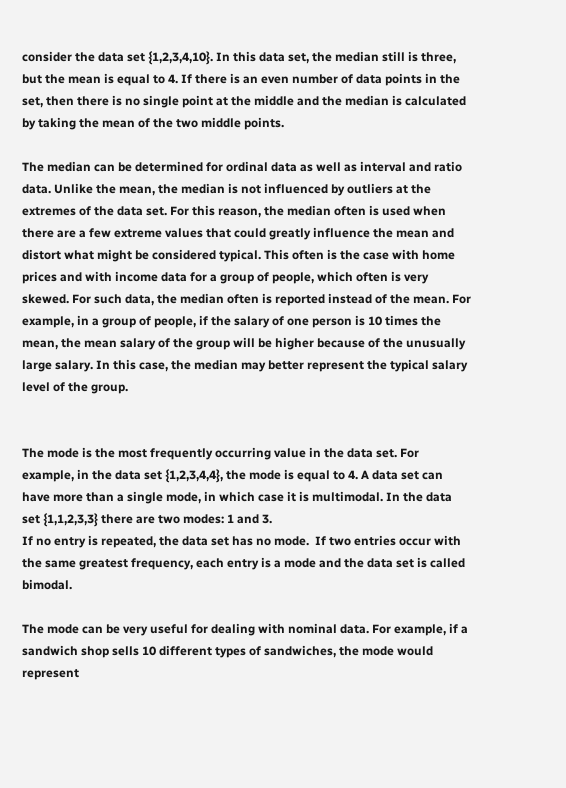consider the data set {1,2,3,4,10}. In this data set, the median still is three, but the mean is equal to 4. If there is an even number of data points in the set, then there is no single point at the middle and the median is calculated by taking the mean of the two middle points.

The median can be determined for ordinal data as well as interval and ratio data. Unlike the mean, the median is not influenced by outliers at the extremes of the data set. For this reason, the median often is used when there are a few extreme values that could greatly influence the mean and distort what might be considered typical. This often is the case with home prices and with income data for a group of people, which often is very skewed. For such data, the median often is reported instead of the mean. For example, in a group of people, if the salary of one person is 10 times the mean, the mean salary of the group will be higher because of the unusually large salary. In this case, the median may better represent the typical salary level of the group.


The mode is the most frequently occurring value in the data set. For example, in the data set {1,2,3,4,4}, the mode is equal to 4. A data set can have more than a single mode, in which case it is multimodal. In the data set {1,1,2,3,3} there are two modes: 1 and 3.
If no entry is repeated, the data set has no mode.  If two entries occur with the same greatest frequency, each entry is a mode and the data set is called bimodal.

The mode can be very useful for dealing with nominal data. For example, if a sandwich shop sells 10 different types of sandwiches, the mode would represent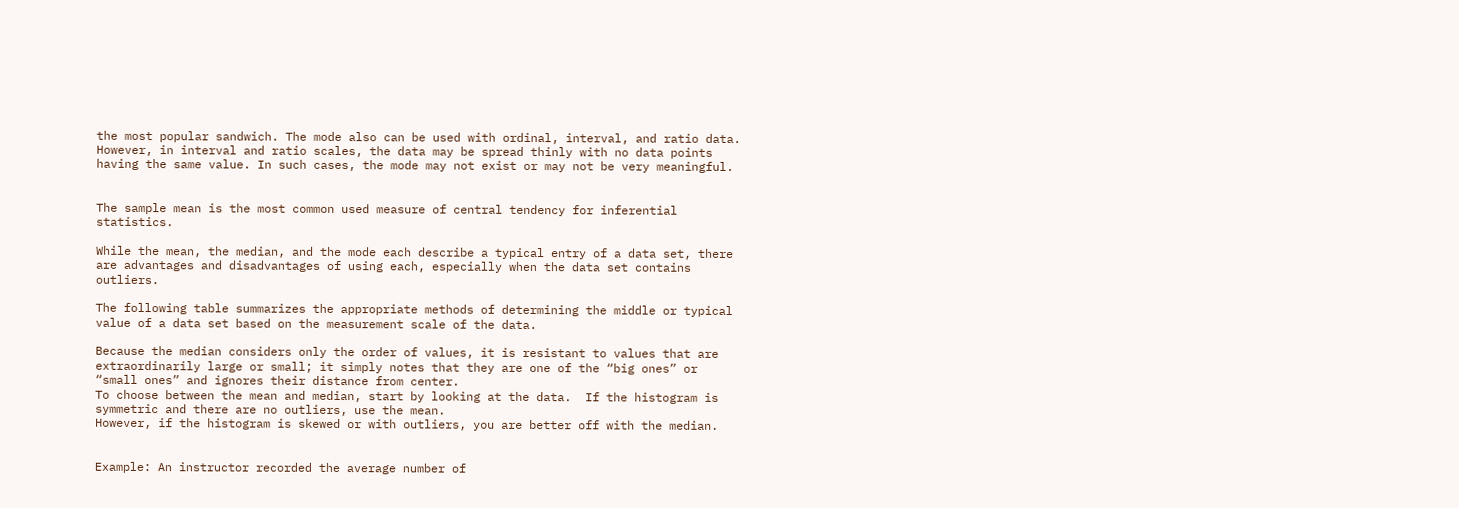the most popular sandwich. The mode also can be used with ordinal, interval, and ratio data. However, in interval and ratio scales, the data may be spread thinly with no data points having the same value. In such cases, the mode may not exist or may not be very meaningful.


The sample mean is the most common used measure of central tendency for inferential statistics.

While the mean, the median, and the mode each describe a typical entry of a data set, there are advantages and disadvantages of using each, especially when the data set contains outliers.

The following table summarizes the appropriate methods of determining the middle or typical value of a data set based on the measurement scale of the data.

Because the median considers only the order of values, it is resistant to values that are extraordinarily large or small; it simply notes that they are one of the “big ones” or “small ones” and ignores their distance from center.
To choose between the mean and median, start by looking at the data.  If the histogram is symmetric and there are no outliers, use the mean.
However, if the histogram is skewed or with outliers, you are better off with the median.


Example: An instructor recorded the average number of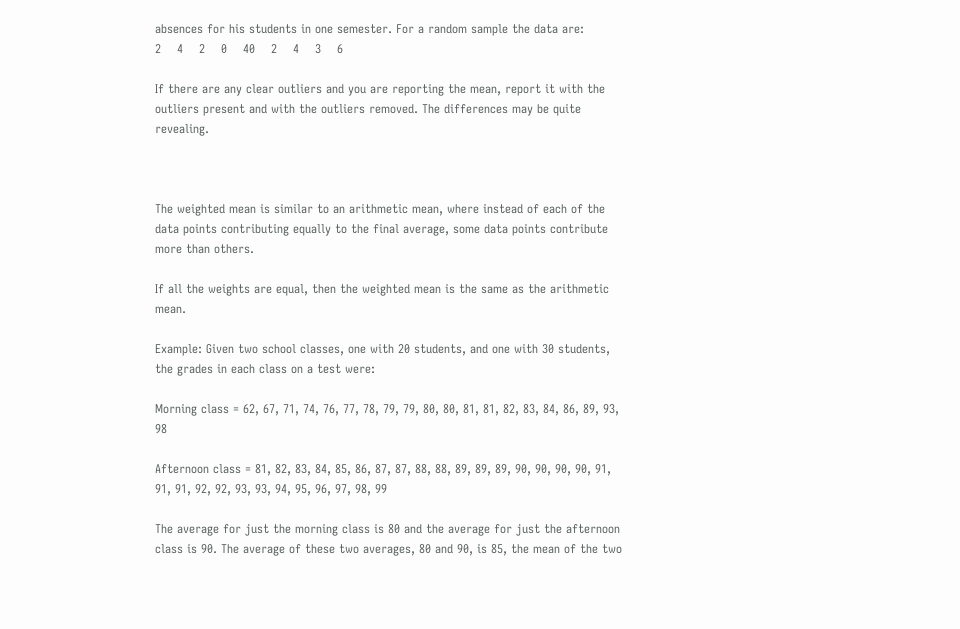absences for his students in one semester. For a random sample the data are:
2    4    2    0    40    2    4    3    6

If there are any clear outliers and you are reporting the mean, report it with the outliers present and with the outliers removed. The differences may be quite revealing.



The weighted mean is similar to an arithmetic mean, where instead of each of the data points contributing equally to the final average, some data points contribute more than others.

If all the weights are equal, then the weighted mean is the same as the arithmetic mean.

Example: Given two school classes, one with 20 students, and one with 30 students, the grades in each class on a test were:

Morning class = 62, 67, 71, 74, 76, 77, 78, 79, 79, 80, 80, 81, 81, 82, 83, 84, 86, 89, 93, 98

Afternoon class = 81, 82, 83, 84, 85, 86, 87, 87, 88, 88, 89, 89, 89, 90, 90, 90, 90, 91, 91, 91, 92, 92, 93, 93, 94, 95, 96, 97, 98, 99

The average for just the morning class is 80 and the average for just the afternoon class is 90. The average of these two averages, 80 and 90, is 85, the mean of the two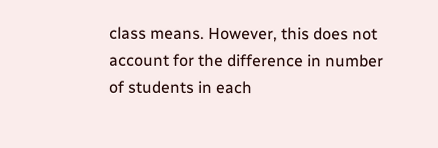class means. However, this does not account for the difference in number of students in each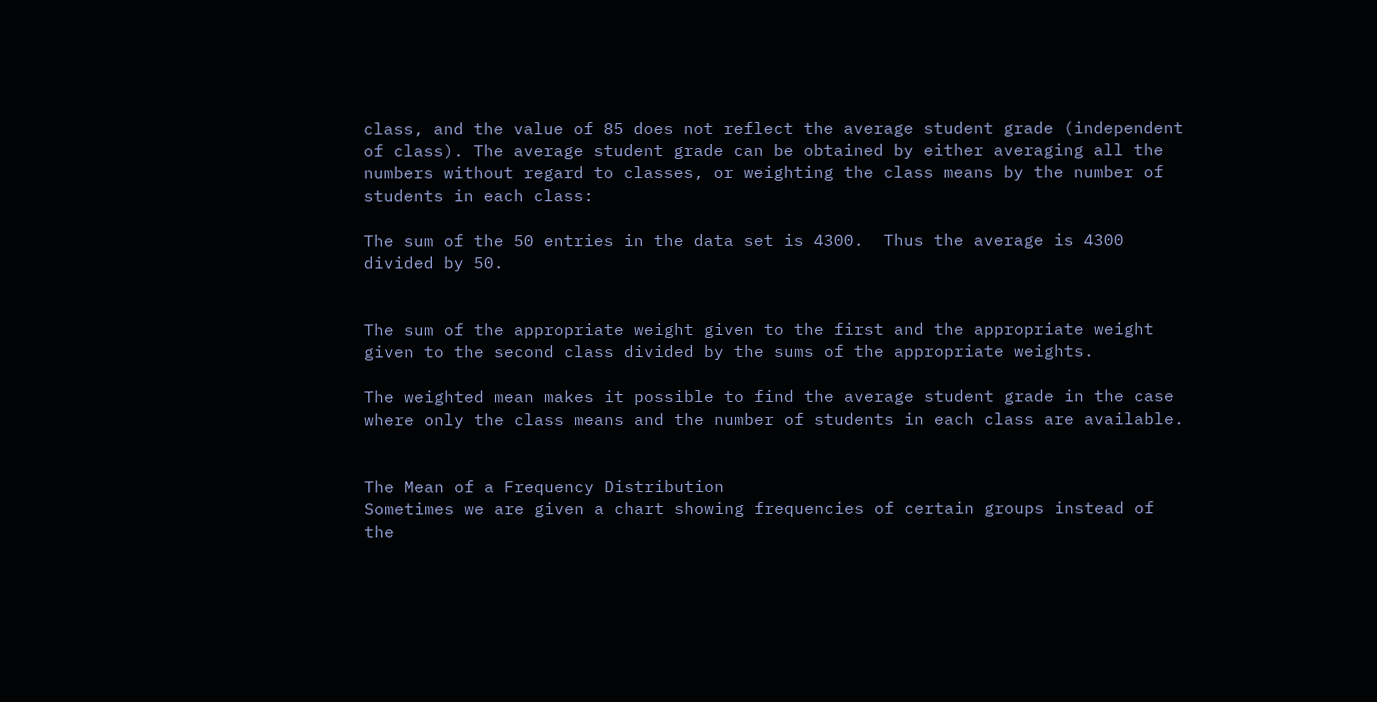class, and the value of 85 does not reflect the average student grade (independent of class). The average student grade can be obtained by either averaging all the numbers without regard to classes, or weighting the class means by the number of students in each class:

The sum of the 50 entries in the data set is 4300.  Thus the average is 4300 divided by 50.


The sum of the appropriate weight given to the first and the appropriate weight given to the second class divided by the sums of the appropriate weights.

The weighted mean makes it possible to find the average student grade in the case where only the class means and the number of students in each class are available.


The Mean of a Frequency Distribution
Sometimes we are given a chart showing frequencies of certain groups instead of the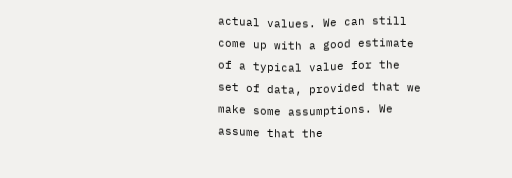actual values. We can still come up with a good estimate of a typical value for the set of data, provided that we make some assumptions. We assume that the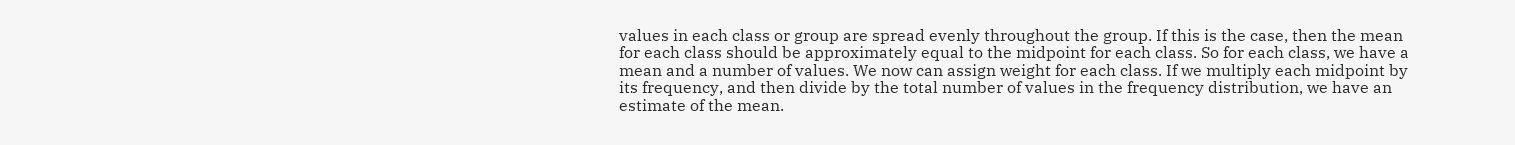values in each class or group are spread evenly throughout the group. If this is the case, then the mean for each class should be approximately equal to the midpoint for each class. So for each class, we have a mean and a number of values. We now can assign weight for each class. If we multiply each midpoint by its frequency, and then divide by the total number of values in the frequency distribution, we have an estimate of the mean.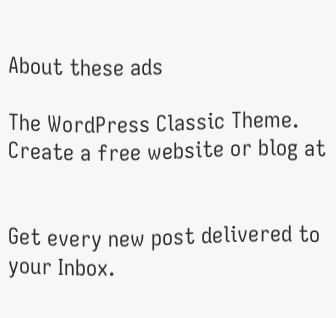About these ads

The WordPress Classic Theme. Create a free website or blog at


Get every new post delivered to your Inbox.